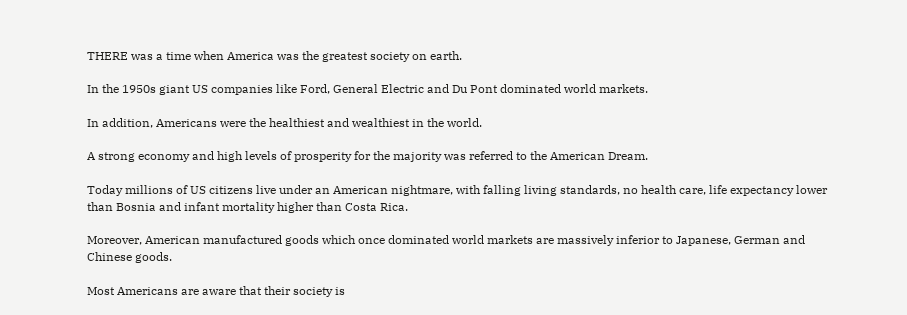THERE was a time when America was the greatest society on earth.

In the 1950s giant US companies like Ford, General Electric and Du Pont dominated world markets.

In addition, Americans were the healthiest and wealthiest in the world.

A strong economy and high levels of prosperity for the majority was referred to the American Dream.

Today millions of US citizens live under an American nightmare, with falling living standards, no health care, life expectancy lower than Bosnia and infant mortality higher than Costa Rica.

Moreover, American manufactured goods which once dominated world markets are massively inferior to Japanese, German and Chinese goods.

Most Americans are aware that their society is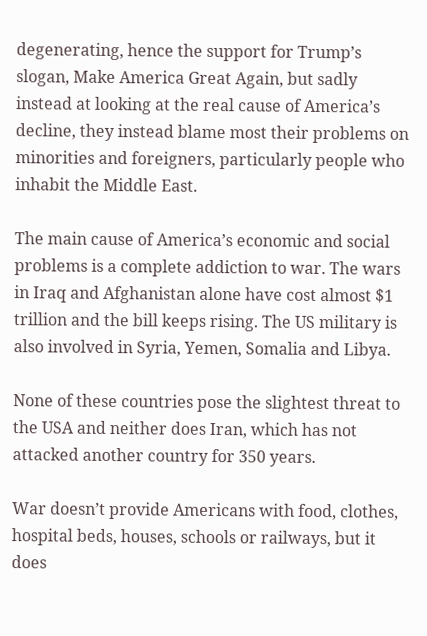degenerating, hence the support for Trump’s slogan, Make America Great Again, but sadly instead at looking at the real cause of America’s decline, they instead blame most their problems on minorities and foreigners, particularly people who inhabit the Middle East.

The main cause of America’s economic and social problems is a complete addiction to war. The wars in Iraq and Afghanistan alone have cost almost $1 trillion and the bill keeps rising. The US military is also involved in Syria, Yemen, Somalia and Libya.

None of these countries pose the slightest threat to the USA and neither does Iran, which has not attacked another country for 350 years.

War doesn’t provide Americans with food, clothes, hospital beds, houses, schools or railways, but it does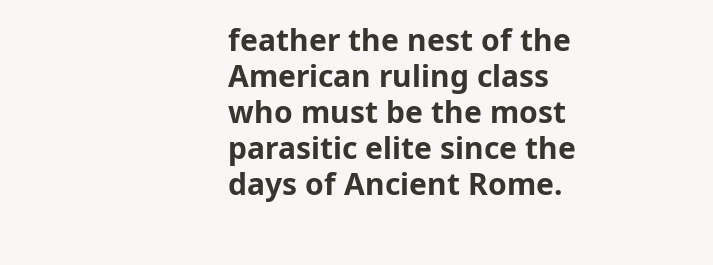feather the nest of the American ruling class who must be the most parasitic elite since the days of Ancient Rome.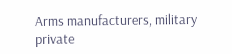Arms manufacturers, military private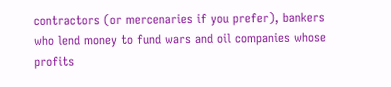contractors (or mercenaries if you prefer), bankers who lend money to fund wars and oil companies whose profits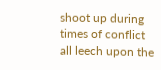shoot up during times of conflict all leech upon the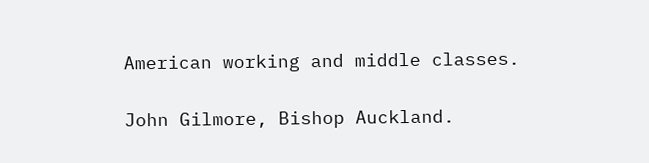American working and middle classes.

John Gilmore, Bishop Auckland.